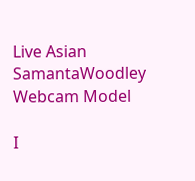Live Asian SamantaWoodley Webcam Model

I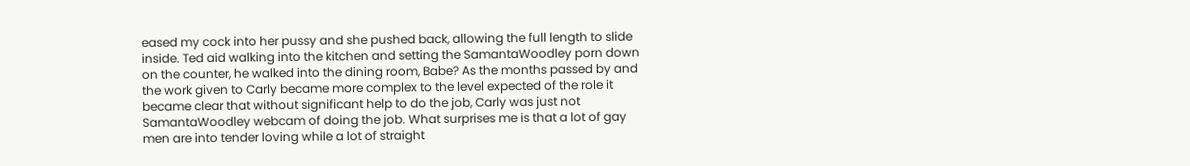eased my cock into her pussy and she pushed back, allowing the full length to slide inside. Ted aid walking into the kitchen and setting the SamantaWoodley porn down on the counter, he walked into the dining room, Babe? As the months passed by and the work given to Carly became more complex to the level expected of the role it became clear that without significant help to do the job, Carly was just not SamantaWoodley webcam of doing the job. What surprises me is that a lot of gay men are into tender loving while a lot of straight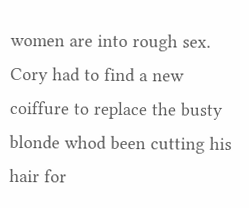women are into rough sex. Cory had to find a new coiffure to replace the busty blonde whod been cutting his hair for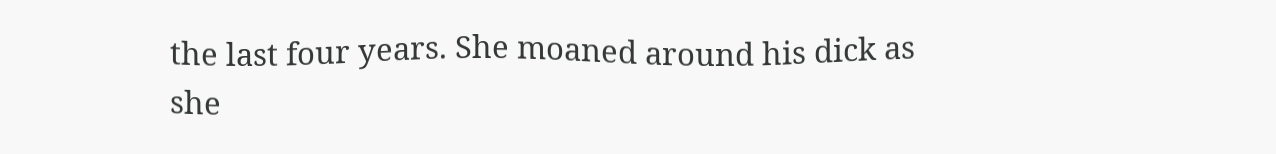the last four years. She moaned around his dick as she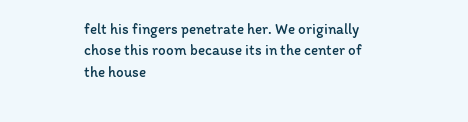felt his fingers penetrate her. We originally chose this room because its in the center of the house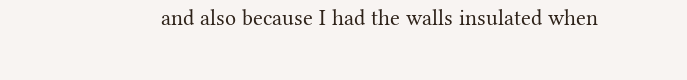and also because I had the walls insulated when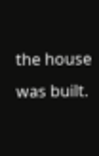the house was built.